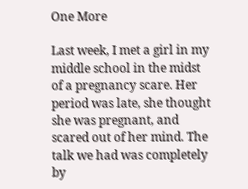One More

Last week, I met a girl in my middle school in the midst of a pregnancy scare. Her period was late, she thought she was pregnant, and scared out of her mind. The talk we had was completely by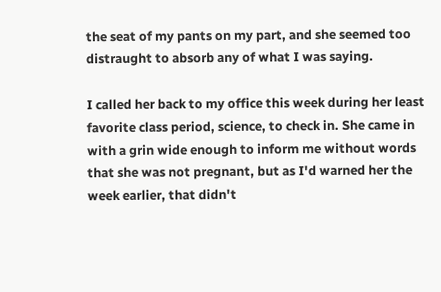the seat of my pants on my part, and she seemed too distraught to absorb any of what I was saying.

I called her back to my office this week during her least favorite class period, science, to check in. She came in with a grin wide enough to inform me without words that she was not pregnant, but as I'd warned her the week earlier, that didn't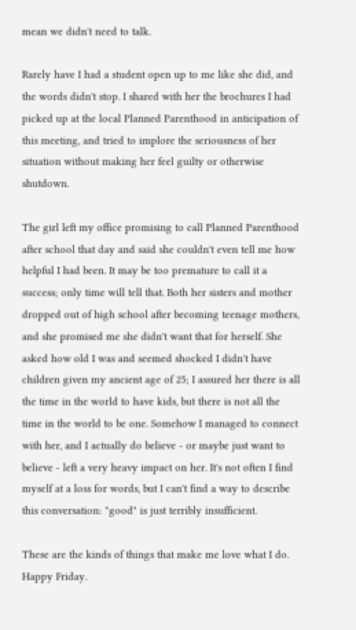mean we didn't need to talk.

Rarely have I had a student open up to me like she did, and the words didn't stop. I shared with her the brochures I had picked up at the local Planned Parenthood in anticipation of this meeting, and tried to implore the seriousness of her situation without making her feel guilty or otherwise shutdown.

The girl left my office promising to call Planned Parenthood after school that day and said she couldn't even tell me how helpful I had been. It may be too premature to call it a success; only time will tell that. Both her sisters and mother dropped out of high school after becoming teenage mothers, and she promised me she didn't want that for herself. She asked how old I was and seemed shocked I didn't have children given my ancient age of 25; I assured her there is all the time in the world to have kids, but there is not all the time in the world to be one. Somehow I managed to connect with her, and I actually do believe - or maybe just want to believe - left a very heavy impact on her. It's not often I find myself at a loss for words, but I can't find a way to describe this conversation: "good" is just terribly insufficient.

These are the kinds of things that make me love what I do. Happy Friday.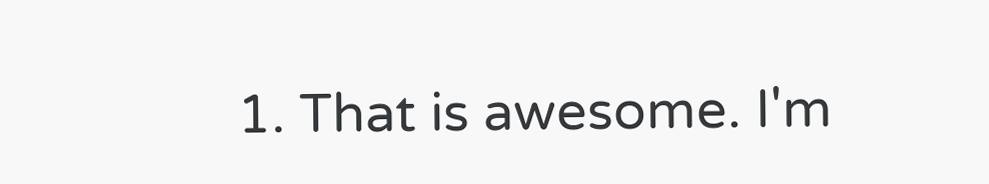1. That is awesome. I'm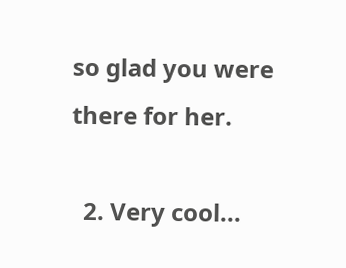so glad you were there for her.

  2. Very cool...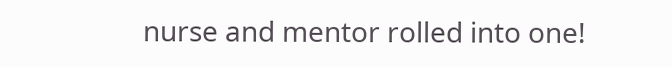nurse and mentor rolled into one!